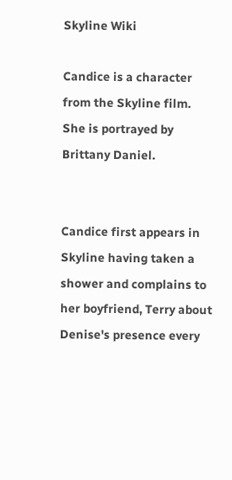Skyline Wiki

Candice is a character from the Skyline film. She is portrayed by Brittany Daniel.


Candice first appears in Skyline having taken a shower and complains to her boyfriend, Terry about Denise's presence every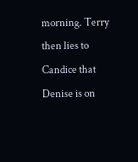morning. Terry then lies to Candice that Denise is on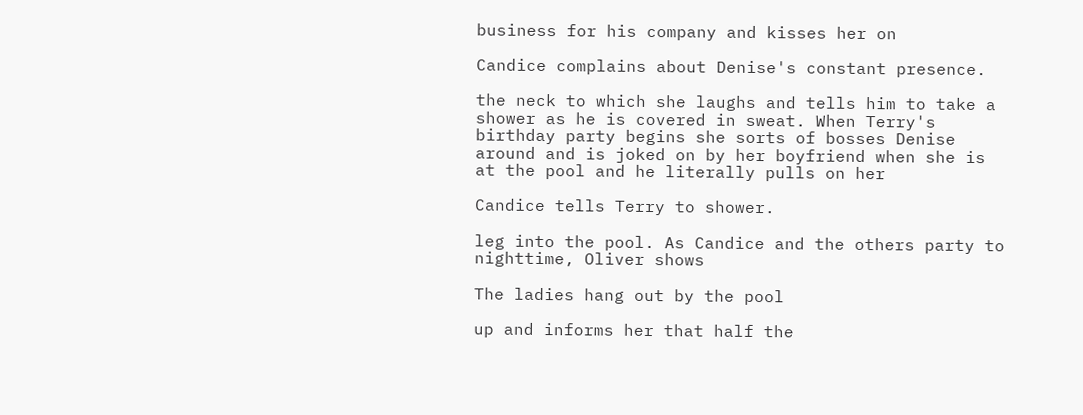business for his company and kisses her on

Candice complains about Denise's constant presence.

the neck to which she laughs and tells him to take a shower as he is covered in sweat. When Terry's birthday party begins she sorts of bosses Denise around and is joked on by her boyfriend when she is at the pool and he literally pulls on her

Candice tells Terry to shower.

leg into the pool. As Candice and the others party to nighttime, Oliver shows

The ladies hang out by the pool

up and informs her that half the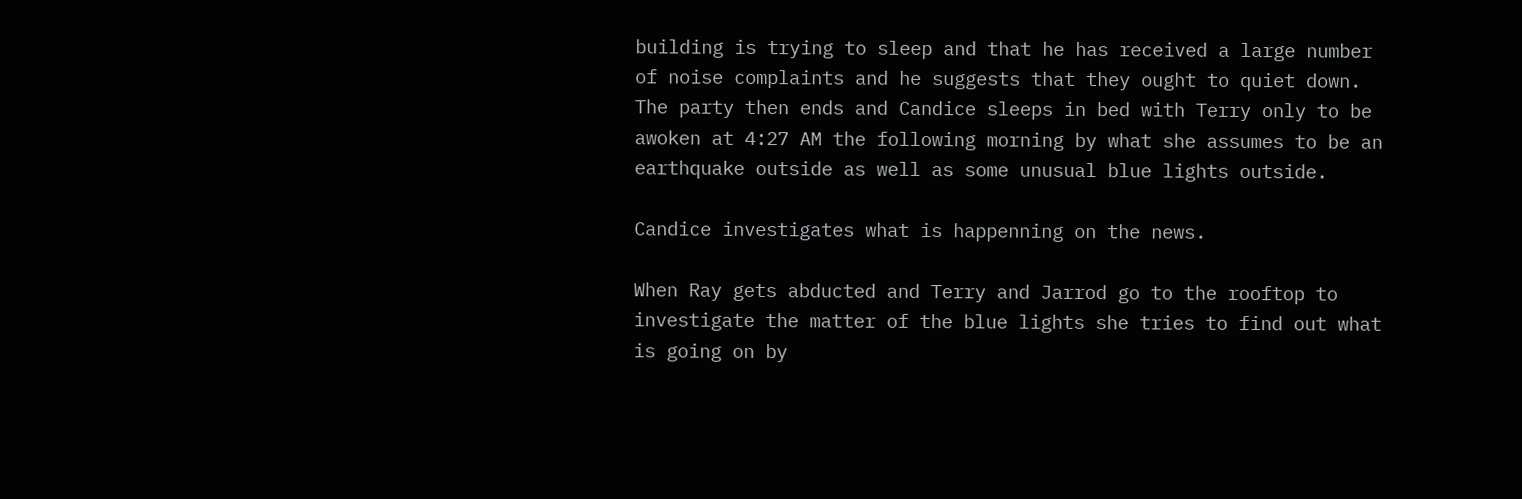building is trying to sleep and that he has received a large number of noise complaints and he suggests that they ought to quiet down. The party then ends and Candice sleeps in bed with Terry only to be awoken at 4:27 AM the following morning by what she assumes to be an earthquake outside as well as some unusual blue lights outside.

Candice investigates what is happenning on the news.

When Ray gets abducted and Terry and Jarrod go to the rooftop to investigate the matter of the blue lights she tries to find out what is going on by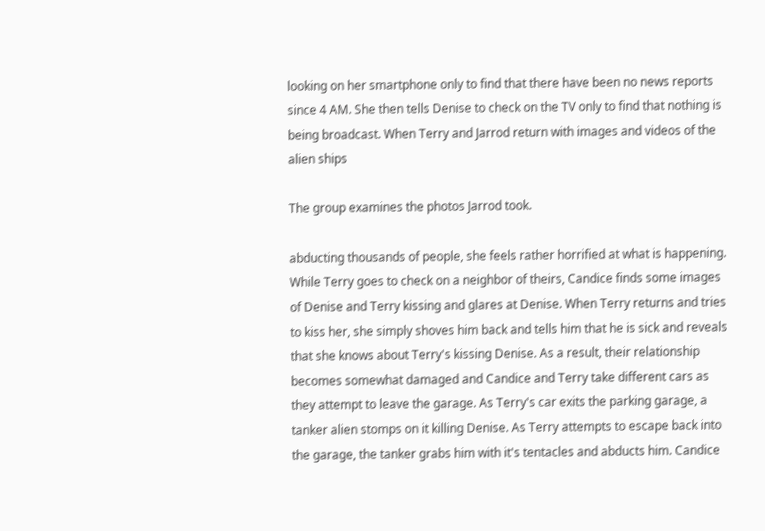looking on her smartphone only to find that there have been no news reports since 4 AM. She then tells Denise to check on the TV only to find that nothing is being broadcast. When Terry and Jarrod return with images and videos of the alien ships

The group examines the photos Jarrod took.

abducting thousands of people, she feels rather horrified at what is happening. While Terry goes to check on a neighbor of theirs, Candice finds some images of Denise and Terry kissing and glares at Denise. When Terry returns and tries to kiss her, she simply shoves him back and tells him that he is sick and reveals that she knows about Terry's kissing Denise. As a result, their relationship becomes somewhat damaged and Candice and Terry take different cars as they attempt to leave the garage. As Terry's car exits the parking garage, a tanker alien stomps on it killing Denise. As Terry attempts to escape back into the garage, the tanker grabs him with it's tentacles and abducts him. Candice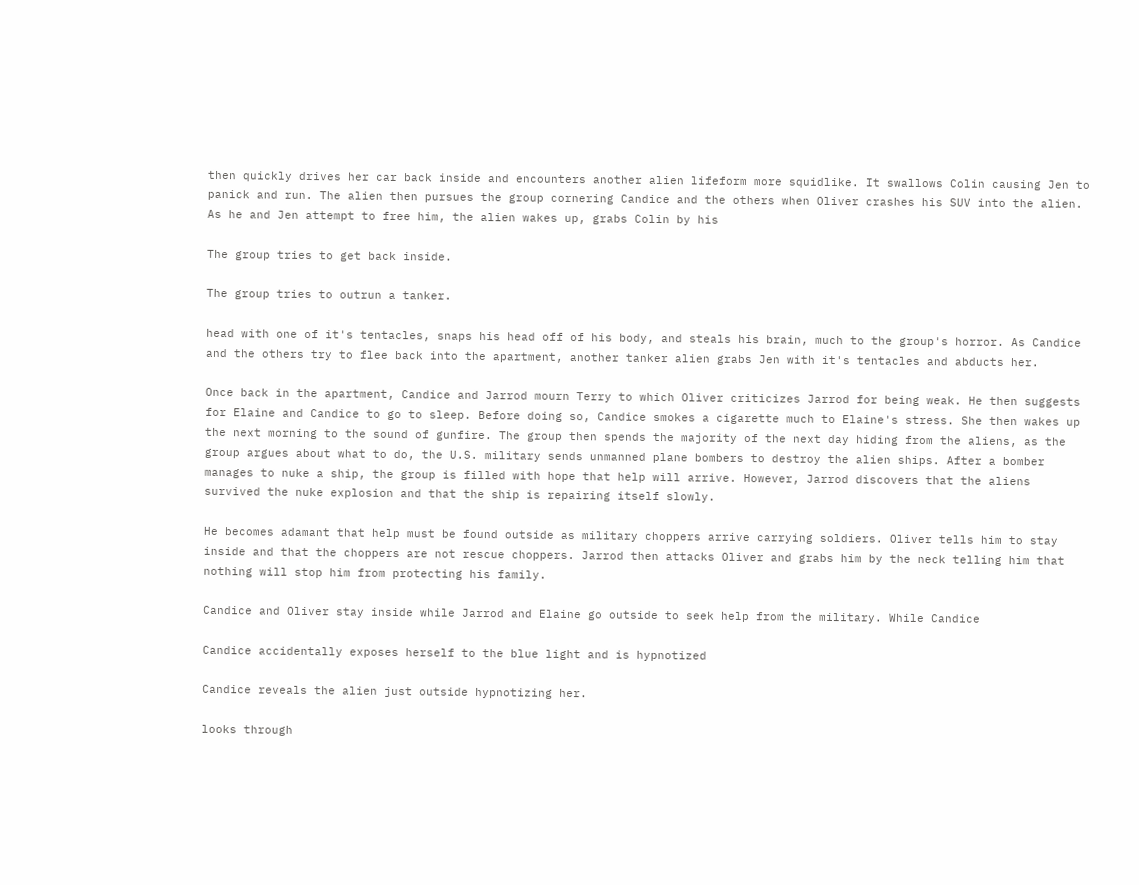then quickly drives her car back inside and encounters another alien lifeform more squidlike. It swallows Colin causing Jen to panick and run. The alien then pursues the group cornering Candice and the others when Oliver crashes his SUV into the alien. As he and Jen attempt to free him, the alien wakes up, grabs Colin by his

The group tries to get back inside.

The group tries to outrun a tanker.

head with one of it's tentacles, snaps his head off of his body, and steals his brain, much to the group's horror. As Candice and the others try to flee back into the apartment, another tanker alien grabs Jen with it's tentacles and abducts her.

Once back in the apartment, Candice and Jarrod mourn Terry to which Oliver criticizes Jarrod for being weak. He then suggests for Elaine and Candice to go to sleep. Before doing so, Candice smokes a cigarette much to Elaine's stress. She then wakes up the next morning to the sound of gunfire. The group then spends the majority of the next day hiding from the aliens, as the group argues about what to do, the U.S. military sends unmanned plane bombers to destroy the alien ships. After a bomber manages to nuke a ship, the group is filled with hope that help will arrive. However, Jarrod discovers that the aliens survived the nuke explosion and that the ship is repairing itself slowly.

He becomes adamant that help must be found outside as military choppers arrive carrying soldiers. Oliver tells him to stay inside and that the choppers are not rescue choppers. Jarrod then attacks Oliver and grabs him by the neck telling him that nothing will stop him from protecting his family.

Candice and Oliver stay inside while Jarrod and Elaine go outside to seek help from the military. While Candice

Candice accidentally exposes herself to the blue light and is hypnotized

Candice reveals the alien just outside hypnotizing her.

looks through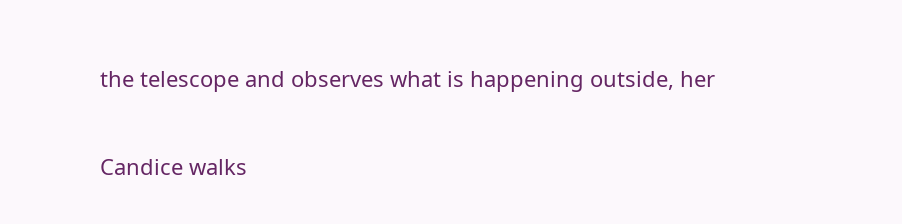the telescope and observes what is happening outside, her

Candice walks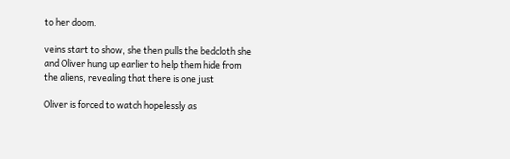to her doom.

veins start to show, she then pulls the bedcloth she and Oliver hung up earlier to help them hide from the aliens, revealing that there is one just

Oliver is forced to watch hopelessly as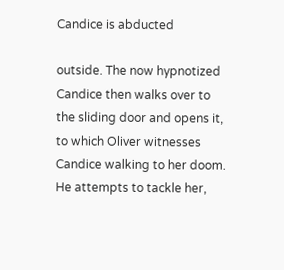Candice is abducted

outside. The now hypnotized Candice then walks over to the sliding door and opens it, to which Oliver witnesses Candice walking to her doom. He attempts to tackle her,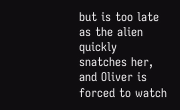but is too late as the alien quickly snatches her, and Oliver is forced to watch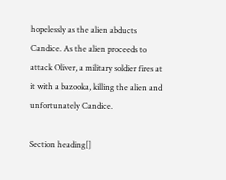hopelessly as the alien abducts Candice. As the alien proceeds to attack Oliver, a military soldier fires at it with a bazooka, killing the alien and unfortunately Candice.

Section heading[]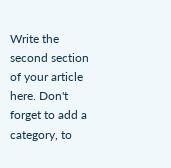Write the second section of your article here. Don't forget to add a category, to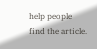help people find the article.